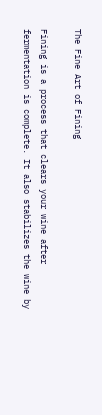The Fine Art of Fining

Fining is a process that clears your wine after fermentation is complete. It also stabilizes the wine by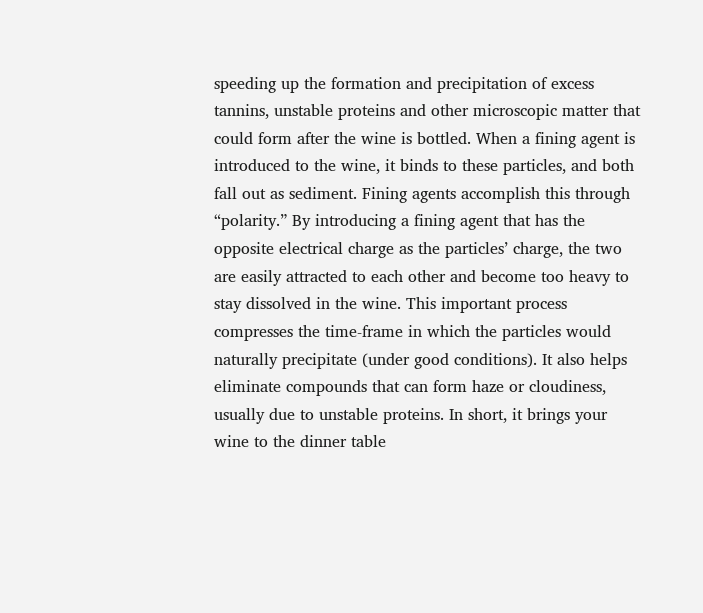speeding up the formation and precipitation of excess tannins, unstable proteins and other microscopic matter that could form after the wine is bottled. When a fining agent is introduced to the wine, it binds to these particles, and both fall out as sediment. Fining agents accomplish this through “polarity.” By introducing a fining agent that has the opposite electrical charge as the particles’ charge, the two are easily attracted to each other and become too heavy to stay dissolved in the wine. This important process compresses the time-frame in which the particles would naturally precipitate (under good conditions). It also helps eliminate compounds that can form haze or cloudiness, usually due to unstable proteins. In short, it brings your wine to the dinner table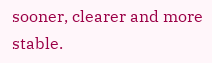sooner, clearer and more stable.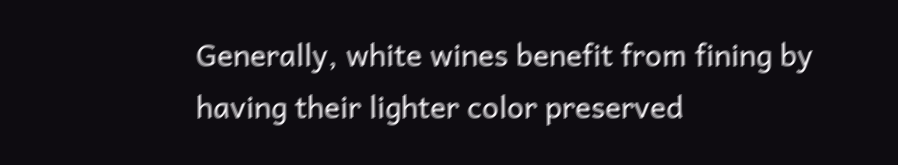Generally, white wines benefit from fining by having their lighter color preserved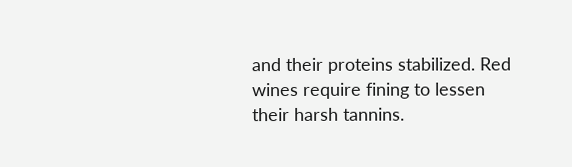and their proteins stabilized. Red wines require fining to lessen their harsh tannins.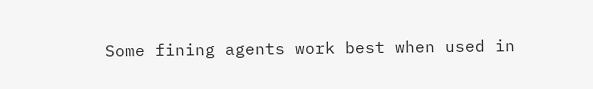Some fining agents work best when used in